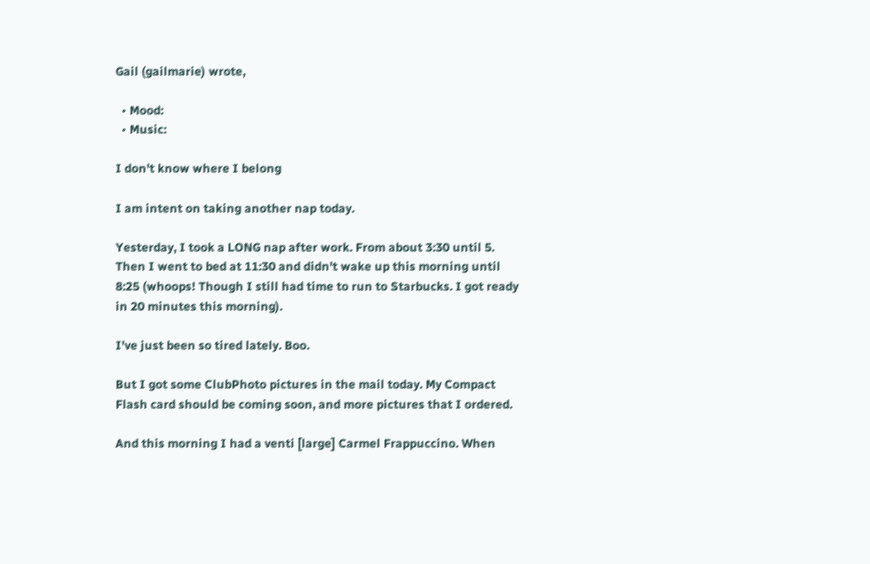Gail (gailmarie) wrote,

  • Mood:
  • Music:

I don't know where I belong

I am intent on taking another nap today.

Yesterday, I took a LONG nap after work. From about 3:30 until 5. Then I went to bed at 11:30 and didn't wake up this morning until 8:25 (whoops! Though I still had time to run to Starbucks. I got ready in 20 minutes this morning).

I've just been so tired lately. Boo.

But I got some ClubPhoto pictures in the mail today. My Compact Flash card should be coming soon, and more pictures that I ordered.

And this morning I had a venti [large] Carmel Frappuccino. When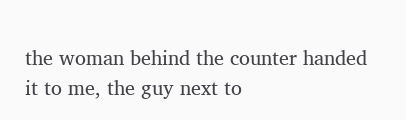the woman behind the counter handed it to me, the guy next to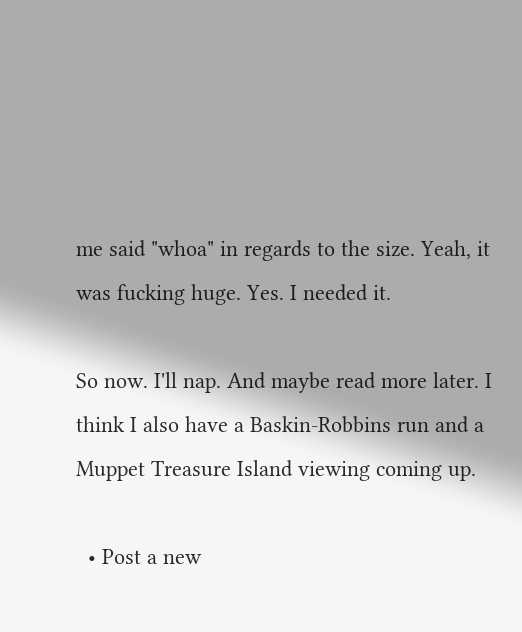me said "whoa" in regards to the size. Yeah, it was fucking huge. Yes. I needed it.

So now. I'll nap. And maybe read more later. I think I also have a Baskin-Robbins run and a Muppet Treasure Island viewing coming up.

  • Post a new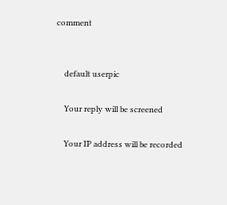comment


    default userpic

    Your reply will be screened

    Your IP address will be recorded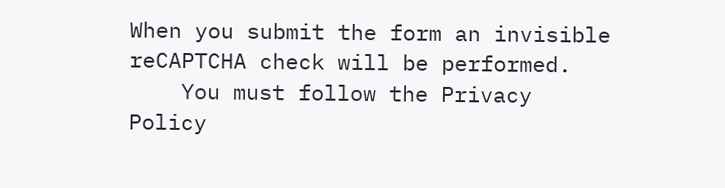When you submit the form an invisible reCAPTCHA check will be performed.
    You must follow the Privacy Policy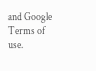and Google Terms of use.